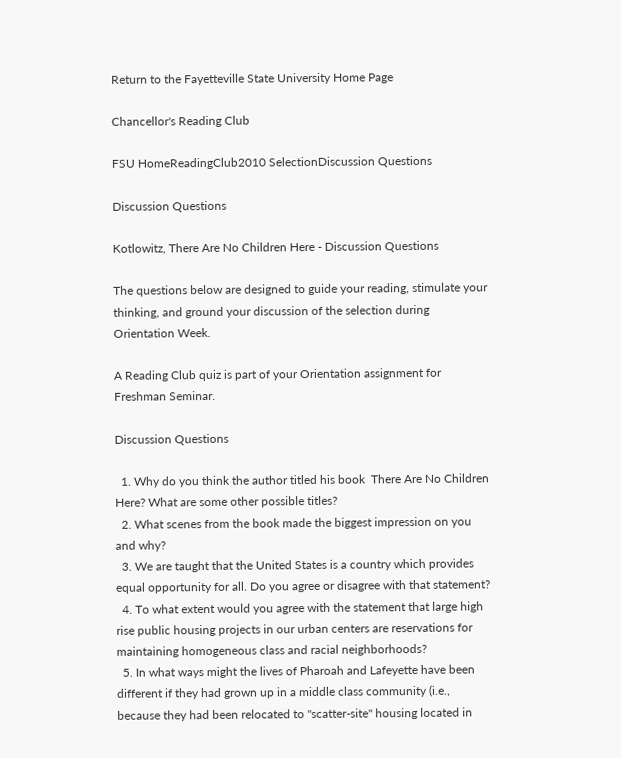Return to the Fayetteville State University Home Page

Chancellor's Reading Club

FSU HomeReadingClub2010 SelectionDiscussion Questions

Discussion Questions

Kotlowitz, There Are No Children Here - Discussion Questions

The questions below are designed to guide your reading, stimulate your thinking, and ground your discussion of the selection during Orientation Week.

A Reading Club quiz is part of your Orientation assignment for Freshman Seminar.

Discussion Questions

  1. Why do you think the author titled his book  There Are No Children Here? What are some other possible titles?
  2. What scenes from the book made the biggest impression on you and why?
  3. We are taught that the United States is a country which provides equal opportunity for all. Do you agree or disagree with that statement?
  4. To what extent would you agree with the statement that large high rise public housing projects in our urban centers are reservations for maintaining homogeneous class and racial neighborhoods?
  5. In what ways might the lives of Pharoah and Lafeyette have been different if they had grown up in a middle class community (i.e., because they had been relocated to "scatter-site" housing located in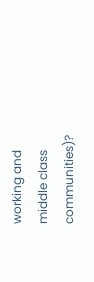working and middle class communities)?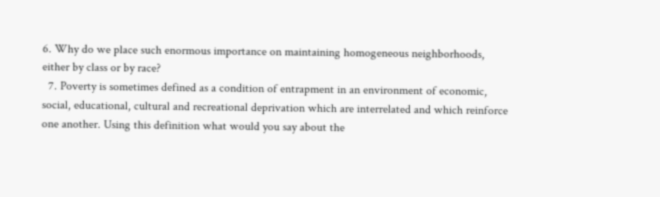6. Why do we place such enormous importance on maintaining homogeneous neighborhoods, either by class or by race?
  7. Poverty is sometimes defined as a condition of entrapment in an environment of economic, social, educational, cultural and recreational deprivation which are interrelated and which reinforce one another. Using this definition what would you say about the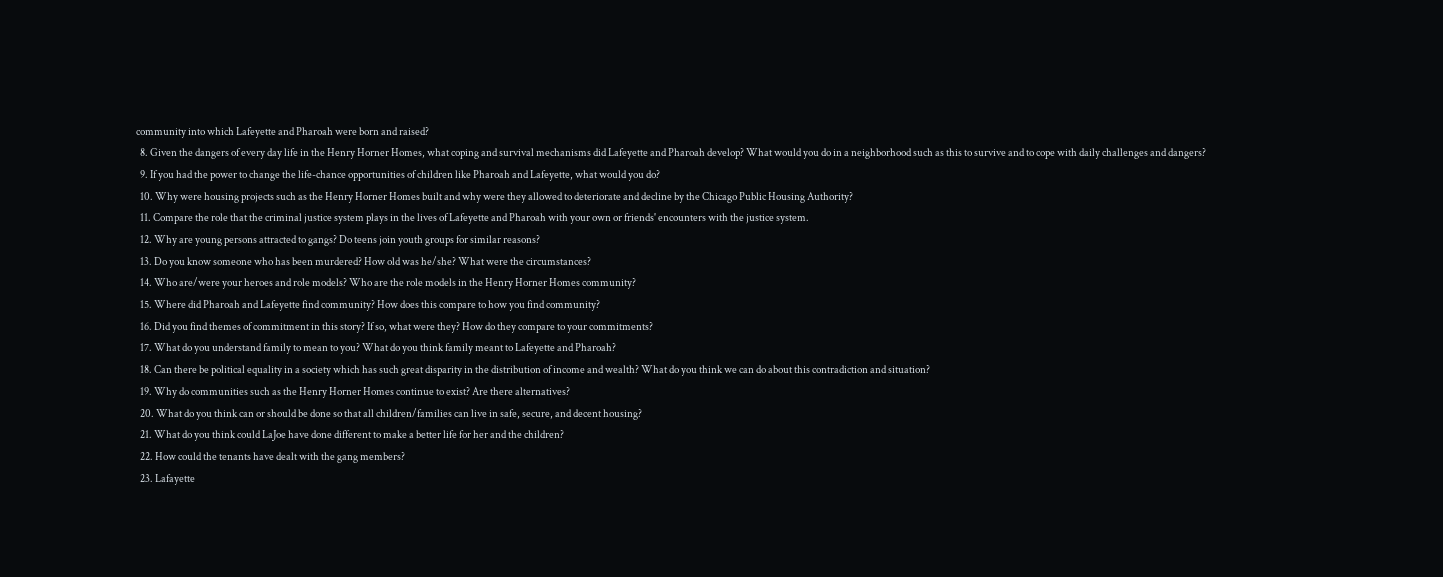community into which Lafeyette and Pharoah were born and raised?
  8. Given the dangers of every day life in the Henry Horner Homes, what coping and survival mechanisms did Lafeyette and Pharoah develop? What would you do in a neighborhood such as this to survive and to cope with daily challenges and dangers?
  9. If you had the power to change the life-chance opportunities of children like Pharoah and Lafeyette, what would you do?
  10. Why were housing projects such as the Henry Horner Homes built and why were they allowed to deteriorate and decline by the Chicago Public Housing Authority?
  11. Compare the role that the criminal justice system plays in the lives of Lafeyette and Pharoah with your own or friends' encounters with the justice system.
  12. Why are young persons attracted to gangs? Do teens join youth groups for similar reasons?
  13. Do you know someone who has been murdered? How old was he/she? What were the circumstances?
  14. Who are/were your heroes and role models? Who are the role models in the Henry Horner Homes community?
  15. Where did Pharoah and Lafeyette find community? How does this compare to how you find community?
  16. Did you find themes of commitment in this story? If so, what were they? How do they compare to your commitments?
  17. What do you understand family to mean to you? What do you think family meant to Lafeyette and Pharoah?
  18. Can there be political equality in a society which has such great disparity in the distribution of income and wealth? What do you think we can do about this contradiction and situation?
  19. Why do communities such as the Henry Horner Homes continue to exist? Are there alternatives?
  20. What do you think can or should be done so that all children/families can live in safe, secure, and decent housing?
  21. What do you think could LaJoe have done different to make a better life for her and the children?
  22. How could the tenants have dealt with the gang members?
  23. Lafayette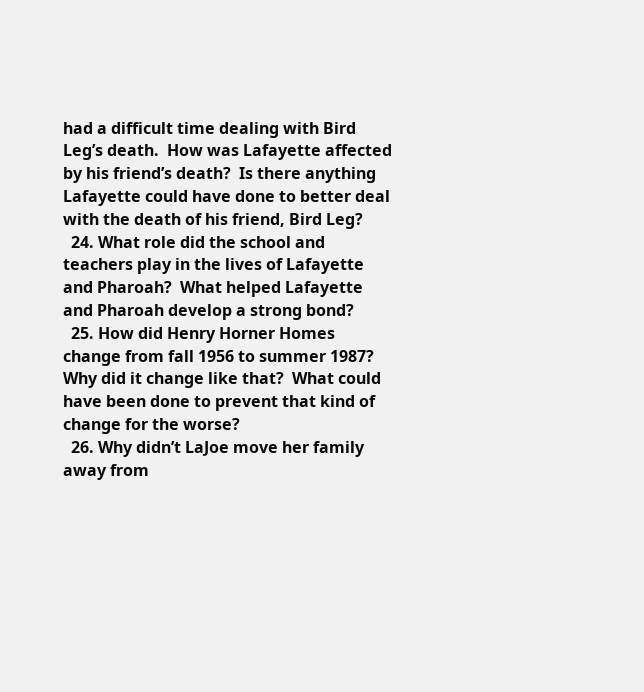had a difficult time dealing with Bird Leg’s death.  How was Lafayette affected by his friend’s death?  Is there anything Lafayette could have done to better deal with the death of his friend, Bird Leg?
  24. What role did the school and teachers play in the lives of Lafayette and Pharoah?  What helped Lafayette and Pharoah develop a strong bond?
  25. How did Henry Horner Homes change from fall 1956 to summer 1987?  Why did it change like that?  What could have been done to prevent that kind of change for the worse?
  26. Why didn’t LaJoe move her family away from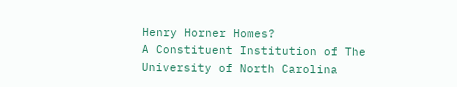Henry Horner Homes?
A Constituent Institution of The University of North Carolina